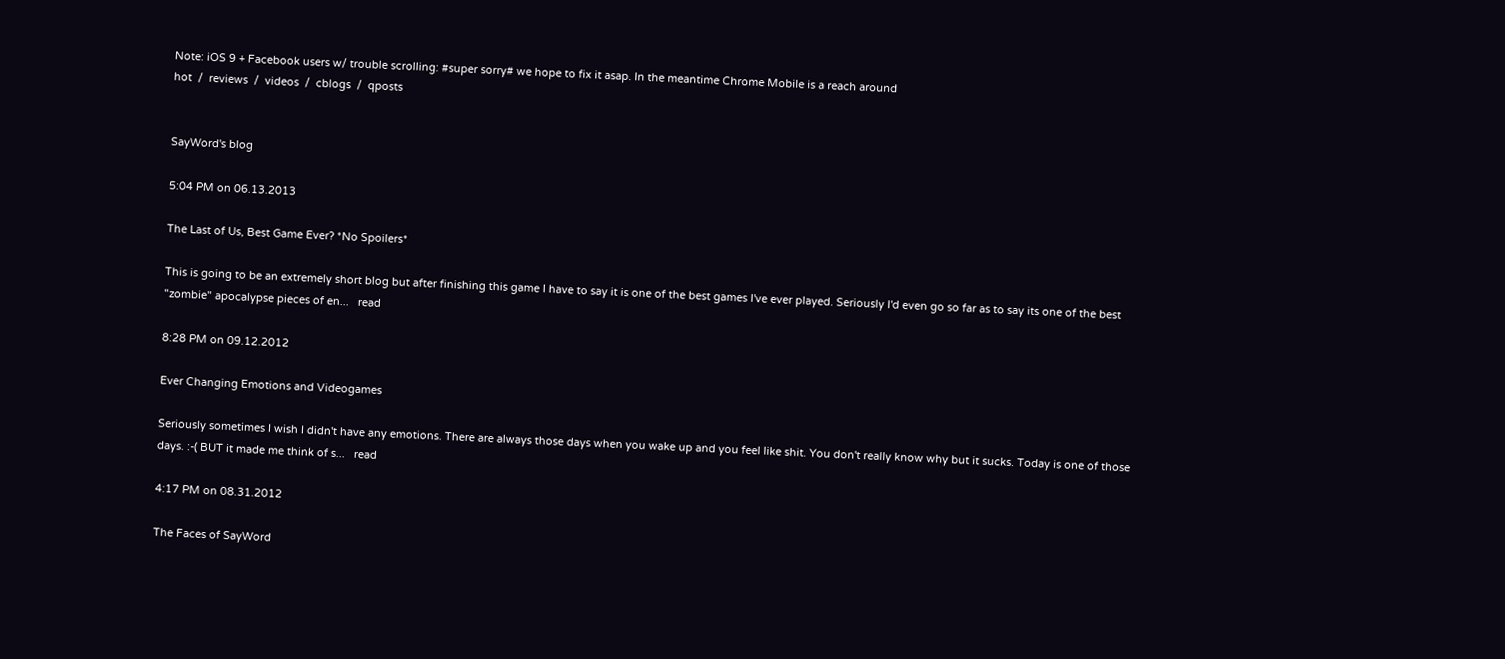Note: iOS 9 + Facebook users w/ trouble scrolling: #super sorry# we hope to fix it asap. In the meantime Chrome Mobile is a reach around
hot  /  reviews  /  videos  /  cblogs  /  qposts


SayWord's blog

5:04 PM on 06.13.2013

The Last of Us, Best Game Ever? *No Spoilers*

This is going to be an extremely short blog but after finishing this game I have to say it is one of the best games I've ever played. Seriously I'd even go so far as to say its one of the best "zombie" apocalypse pieces of en...   read

8:28 PM on 09.12.2012

Ever Changing Emotions and Videogames

Seriously sometimes I wish I didn't have any emotions. There are always those days when you wake up and you feel like shit. You don't really know why but it sucks. Today is one of those days. :-( BUT it made me think of s...   read

4:17 PM on 08.31.2012

The Faces of SayWord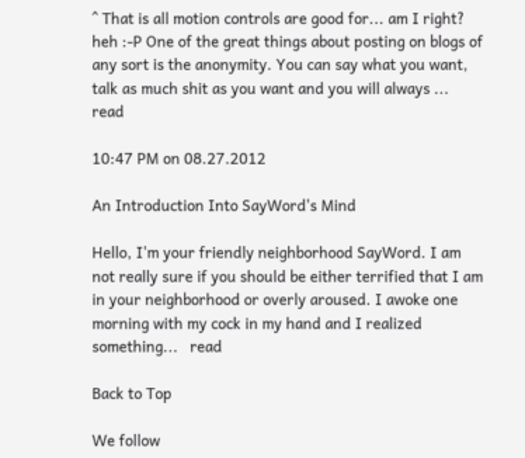^ That is all motion controls are good for... am I right? heh :-P One of the great things about posting on blogs of any sort is the anonymity. You can say what you want, talk as much shit as you want and you will always ...   read

10:47 PM on 08.27.2012

An Introduction Into SayWord's Mind

Hello, I'm your friendly neighborhood SayWord. I am not really sure if you should be either terrified that I am in your neighborhood or overly aroused. I awoke one morning with my cock in my hand and I realized something...   read

Back to Top

We follow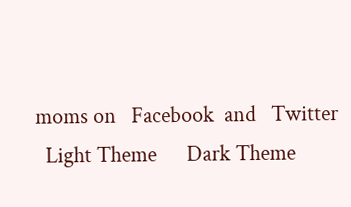moms on   Facebook  and   Twitter
  Light Theme      Dark Theme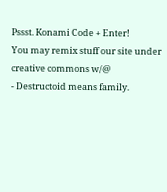Pssst. Konami Code + Enter!
You may remix stuff our site under creative commons w/@
- Destructoid means family.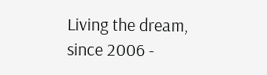Living the dream, since 2006 -